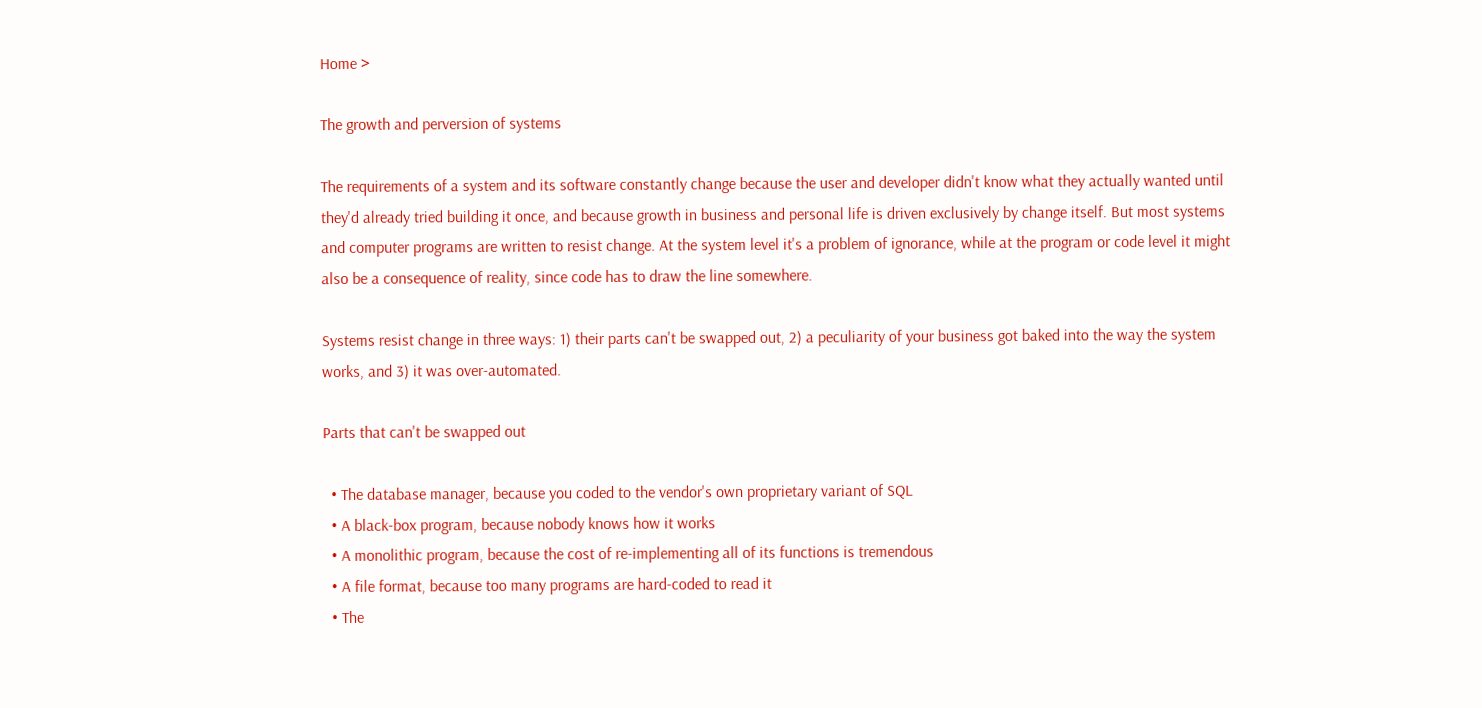Home >

The growth and perversion of systems

The requirements of a system and its software constantly change because the user and developer didn't know what they actually wanted until they'd already tried building it once, and because growth in business and personal life is driven exclusively by change itself. But most systems and computer programs are written to resist change. At the system level it's a problem of ignorance, while at the program or code level it might also be a consequence of reality, since code has to draw the line somewhere.

Systems resist change in three ways: 1) their parts can't be swapped out, 2) a peculiarity of your business got baked into the way the system works, and 3) it was over-automated.

Parts that can't be swapped out

  • The database manager, because you coded to the vendor's own proprietary variant of SQL
  • A black-box program, because nobody knows how it works
  • A monolithic program, because the cost of re-implementing all of its functions is tremendous
  • A file format, because too many programs are hard-coded to read it
  • The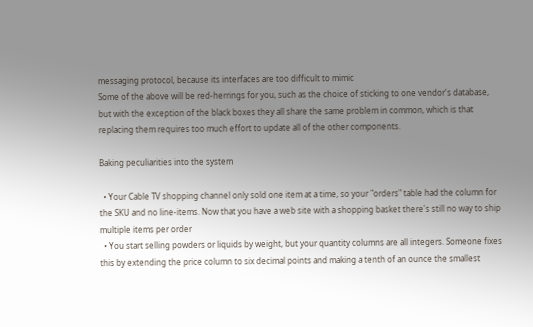messaging protocol, because its interfaces are too difficult to mimic
Some of the above will be red-herrings for you, such as the choice of sticking to one vendor's database, but with the exception of the black boxes they all share the same problem in common, which is that replacing them requires too much effort to update all of the other components.

Baking peculiarities into the system

  • Your Cable TV shopping channel only sold one item at a time, so your "orders" table had the column for the SKU and no line-items. Now that you have a web site with a shopping basket there's still no way to ship multiple items per order
  • You start selling powders or liquids by weight, but your quantity columns are all integers. Someone fixes this by extending the price column to six decimal points and making a tenth of an ounce the smallest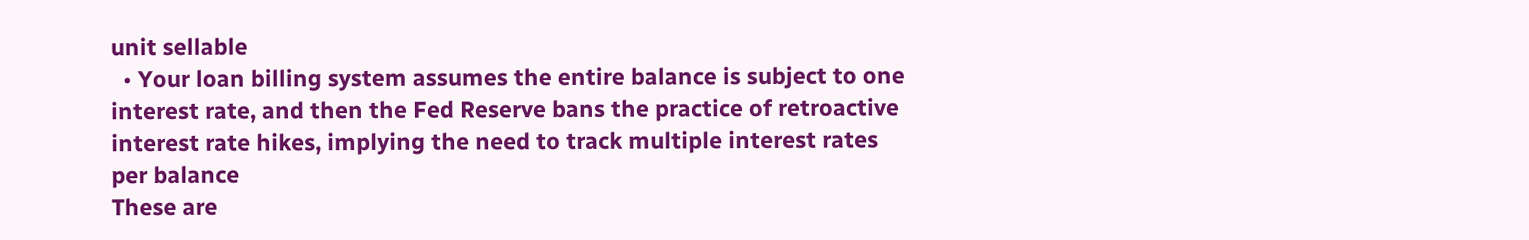unit sellable
  • Your loan billing system assumes the entire balance is subject to one interest rate, and then the Fed Reserve bans the practice of retroactive interest rate hikes, implying the need to track multiple interest rates per balance
These are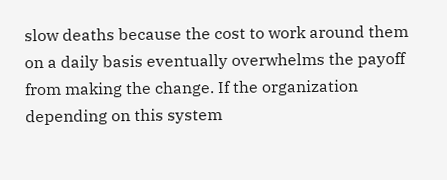slow deaths because the cost to work around them on a daily basis eventually overwhelms the payoff from making the change. If the organization depending on this system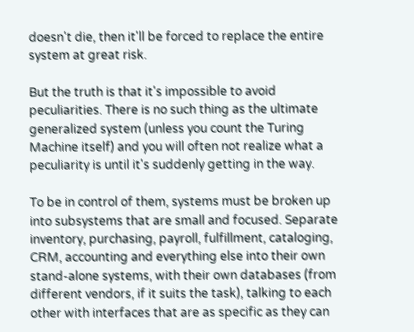doesn't die, then it'll be forced to replace the entire system at great risk.

But the truth is that it's impossible to avoid peculiarities. There is no such thing as the ultimate generalized system (unless you count the Turing Machine itself) and you will often not realize what a peculiarity is until it's suddenly getting in the way.

To be in control of them, systems must be broken up into subsystems that are small and focused. Separate inventory, purchasing, payroll, fulfillment, cataloging, CRM, accounting and everything else into their own stand-alone systems, with their own databases (from different vendors, if it suits the task), talking to each other with interfaces that are as specific as they can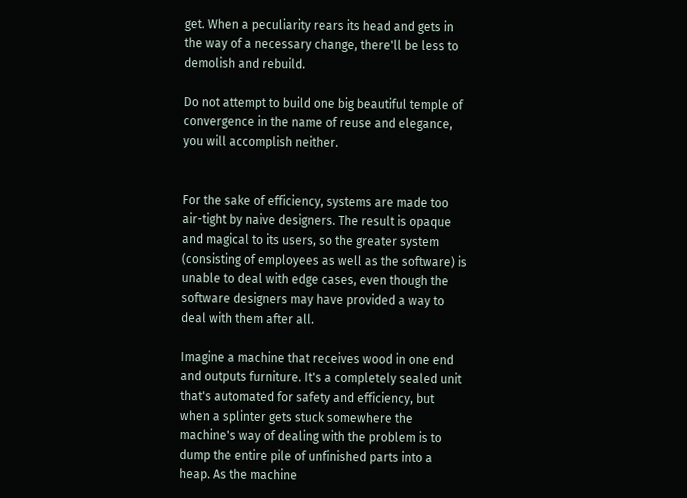get. When a peculiarity rears its head and gets in the way of a necessary change, there'll be less to demolish and rebuild.

Do not attempt to build one big beautiful temple of convergence in the name of reuse and elegance, you will accomplish neither.


For the sake of efficiency, systems are made too air-tight by naive designers. The result is opaque and magical to its users, so the greater system (consisting of employees as well as the software) is unable to deal with edge cases, even though the software designers may have provided a way to deal with them after all.

Imagine a machine that receives wood in one end and outputs furniture. It's a completely sealed unit that's automated for safety and efficiency, but when a splinter gets stuck somewhere the machine's way of dealing with the problem is to dump the entire pile of unfinished parts into a heap. As the machine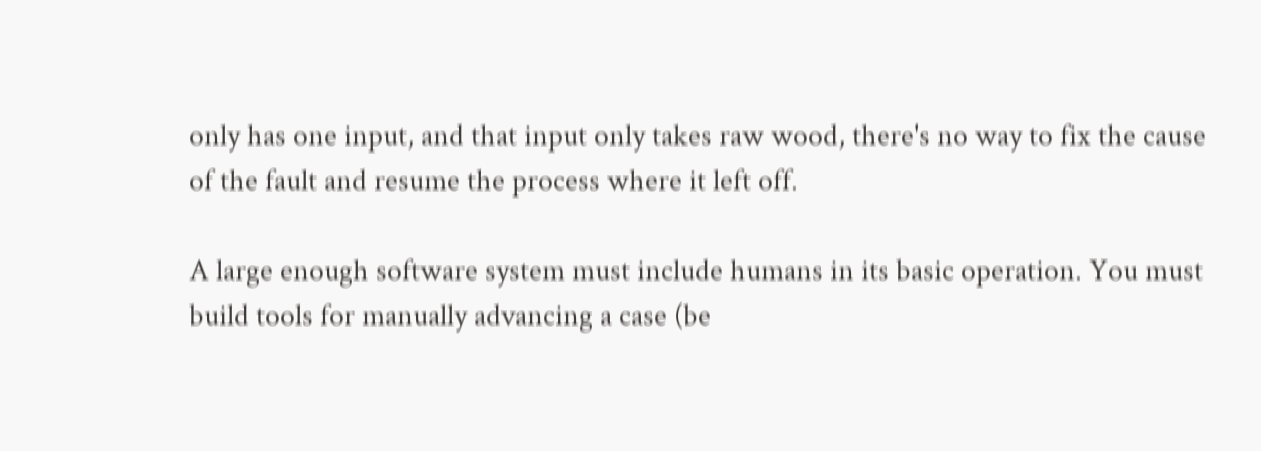only has one input, and that input only takes raw wood, there's no way to fix the cause of the fault and resume the process where it left off.

A large enough software system must include humans in its basic operation. You must build tools for manually advancing a case (be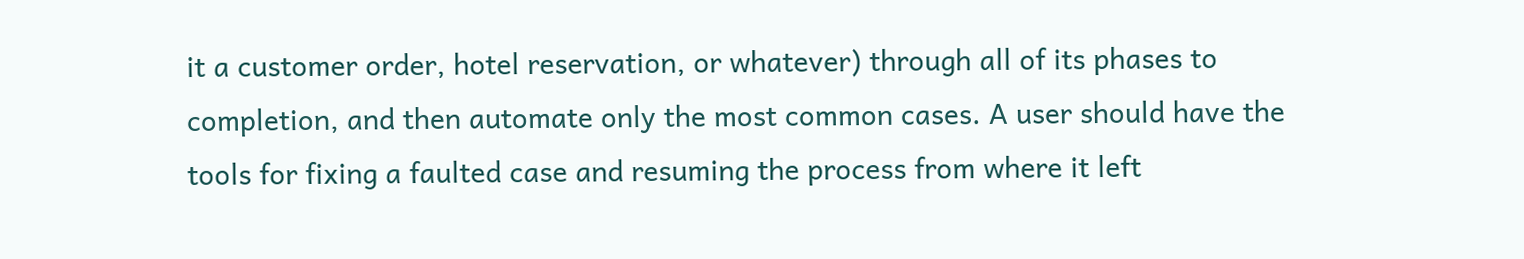it a customer order, hotel reservation, or whatever) through all of its phases to completion, and then automate only the most common cases. A user should have the tools for fixing a faulted case and resuming the process from where it left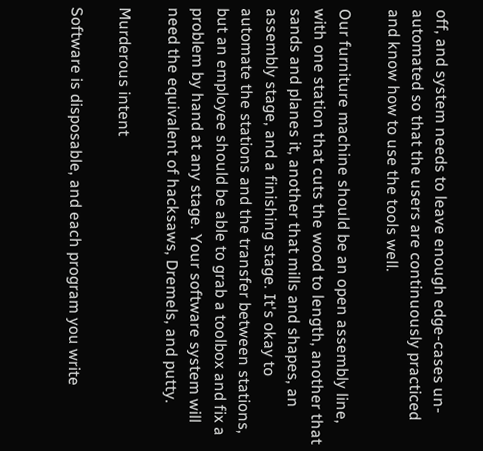off, and system needs to leave enough edge-cases un-automated so that the users are continuously practiced and know how to use the tools well.

Our furniture machine should be an open assembly line, with one station that cuts the wood to length, another that sands and planes it, another that mills and shapes, an assembly stage, and a finishing stage. It's okay to automate the stations and the transfer between stations, but an employee should be able to grab a toolbox and fix a problem by hand at any stage. Your software system will need the equivalent of hacksaws, Dremels, and putty.

Murderous intent

Software is disposable, and each program you write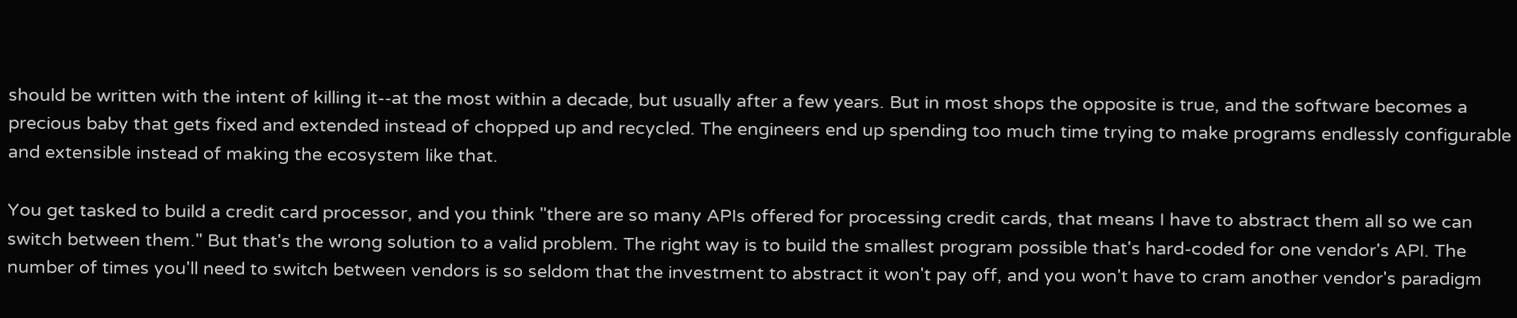should be written with the intent of killing it--at the most within a decade, but usually after a few years. But in most shops the opposite is true, and the software becomes a precious baby that gets fixed and extended instead of chopped up and recycled. The engineers end up spending too much time trying to make programs endlessly configurable and extensible instead of making the ecosystem like that.

You get tasked to build a credit card processor, and you think "there are so many APIs offered for processing credit cards, that means I have to abstract them all so we can switch between them." But that's the wrong solution to a valid problem. The right way is to build the smallest program possible that's hard-coded for one vendor's API. The number of times you'll need to switch between vendors is so seldom that the investment to abstract it won't pay off, and you won't have to cram another vendor's paradigm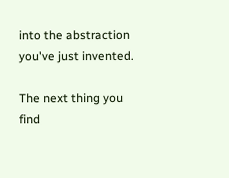into the abstraction you've just invented.

The next thing you find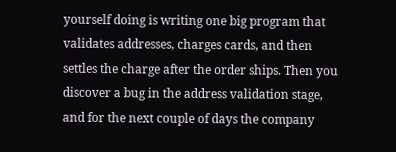yourself doing is writing one big program that validates addresses, charges cards, and then settles the charge after the order ships. Then you discover a bug in the address validation stage, and for the next couple of days the company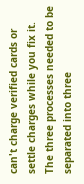can't charge verified cards or settle charges while you fix it. The three processes needed to be separated into three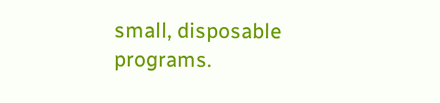small, disposable programs.